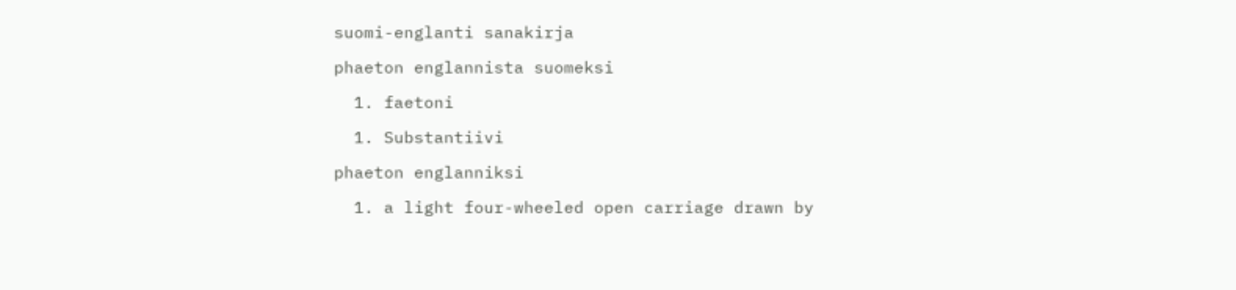suomi-englanti sanakirja

phaeton englannista suomeksi

  1. faetoni

  1. Substantiivi

phaeton englanniksi

  1. a light four-wheeled open carriage drawn by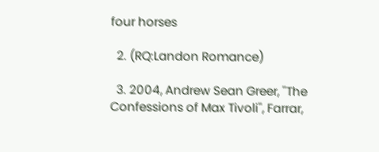four horses

  2. (RQ:Landon Romance)

  3. 2004, Andrew Sean Greer, ''The Confessions of Max Tivoli'', Farrar,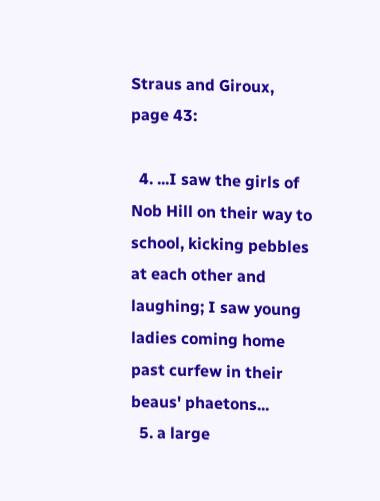Straus and Giroux, page 43:

  4. ...I saw the girls of Nob Hill on their way to school, kicking pebbles at each other and laughing; I saw young ladies coming home past curfew in their beaus' phaetons...
  5. a large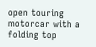open touring motorcar with a folding top